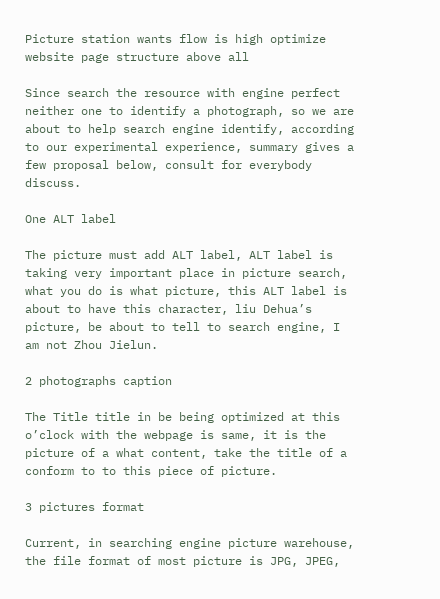Picture station wants flow is high optimize website page structure above all

Since search the resource with engine perfect neither one to identify a photograph, so we are about to help search engine identify, according to our experimental experience, summary gives a few proposal below, consult for everybody discuss.

One ALT label

The picture must add ALT label, ALT label is taking very important place in picture search, what you do is what picture, this ALT label is about to have this character, liu Dehua’s picture, be about to tell to search engine, I am not Zhou Jielun.

2 photographs caption

The Title title in be being optimized at this o’clock with the webpage is same, it is the picture of a what content, take the title of a conform to to this piece of picture.

3 pictures format

Current, in searching engine picture warehouse, the file format of most picture is JPG, JPEG,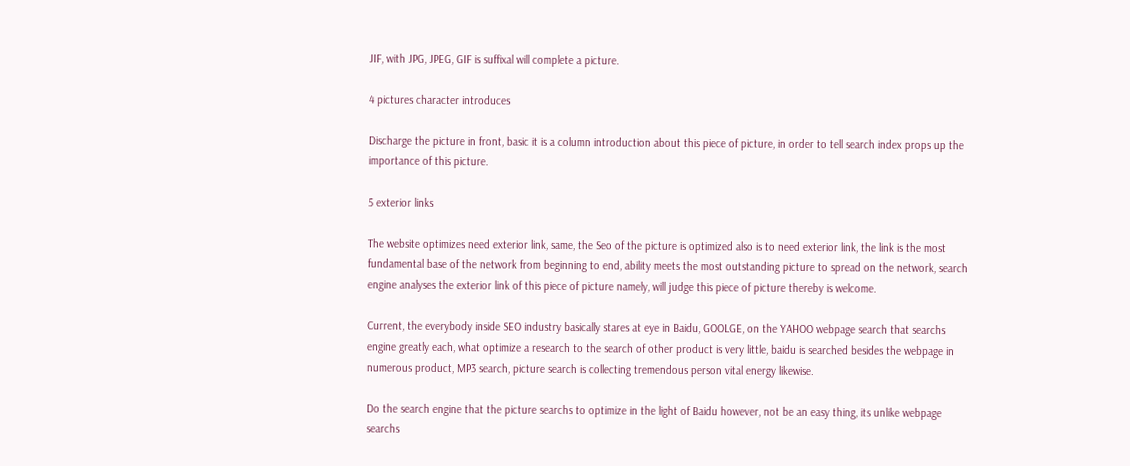JIF, with JPG, JPEG, GIF is suffixal will complete a picture.

4 pictures character introduces

Discharge the picture in front, basic it is a column introduction about this piece of picture, in order to tell search index props up the importance of this picture.

5 exterior links

The website optimizes need exterior link, same, the Seo of the picture is optimized also is to need exterior link, the link is the most fundamental base of the network from beginning to end, ability meets the most outstanding picture to spread on the network, search engine analyses the exterior link of this piece of picture namely, will judge this piece of picture thereby is welcome.

Current, the everybody inside SEO industry basically stares at eye in Baidu, GOOLGE, on the YAHOO webpage search that searchs engine greatly each, what optimize a research to the search of other product is very little, baidu is searched besides the webpage in numerous product, MP3 search, picture search is collecting tremendous person vital energy likewise.

Do the search engine that the picture searchs to optimize in the light of Baidu however, not be an easy thing, its unlike webpage searchs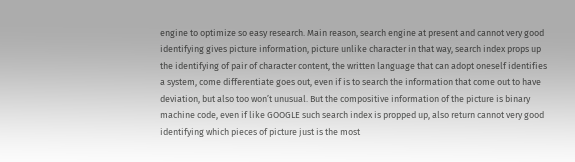engine to optimize so easy research. Main reason, search engine at present and cannot very good identifying gives picture information, picture unlike character in that way, search index props up the identifying of pair of character content, the written language that can adopt oneself identifies a system, come differentiate goes out, even if is to search the information that come out to have deviation, but also too won’t unusual. But the compositive information of the picture is binary machine code, even if like GOOGLE such search index is propped up, also return cannot very good identifying which pieces of picture just is the most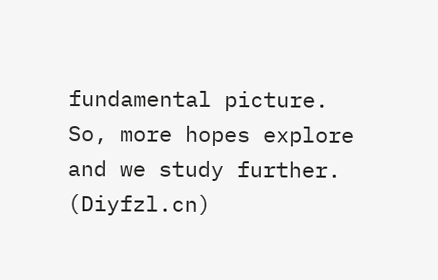fundamental picture. So, more hopes explore and we study further. (Diyfzl.cn)